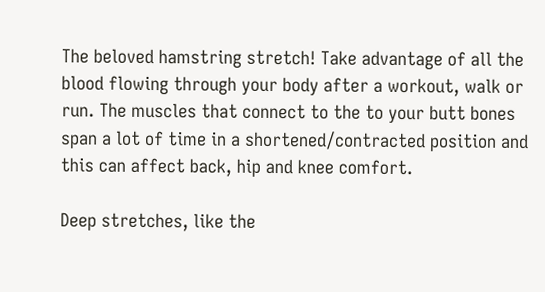The beloved hamstring stretch! Take advantage of all the blood flowing through your body after a workout, walk or run. The muscles that connect to the to your butt bones span a lot of time in a shortened/contracted position and this can affect back, hip and knee comfort.

Deep stretches, like the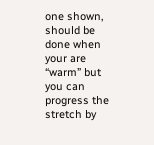one shown, should be done when your are “warm” but you can progress the stretch by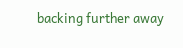backing further away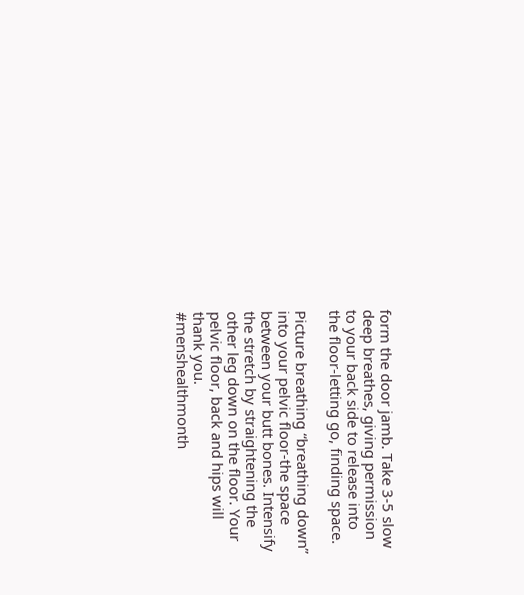form the door jamb. Take 3-5 slow deep breathes, giving permission to your back side to release into the floor-letting go, finding space.

Picture breathing “breathing down” into your pelvic floor-the space between your butt bones. Intensify the stretch by straightening the other leg down on the floor. Your pelvic floor, back and hips will thank you.
#menshealthmonth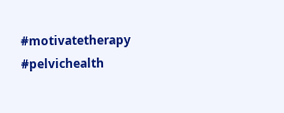#motivatetherapy #pelvichealth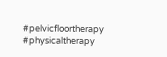#pelvicfloortherapy #physicaltherapy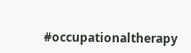#occupationaltherapy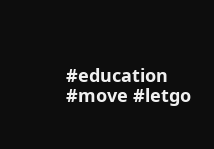#education #move #letgo